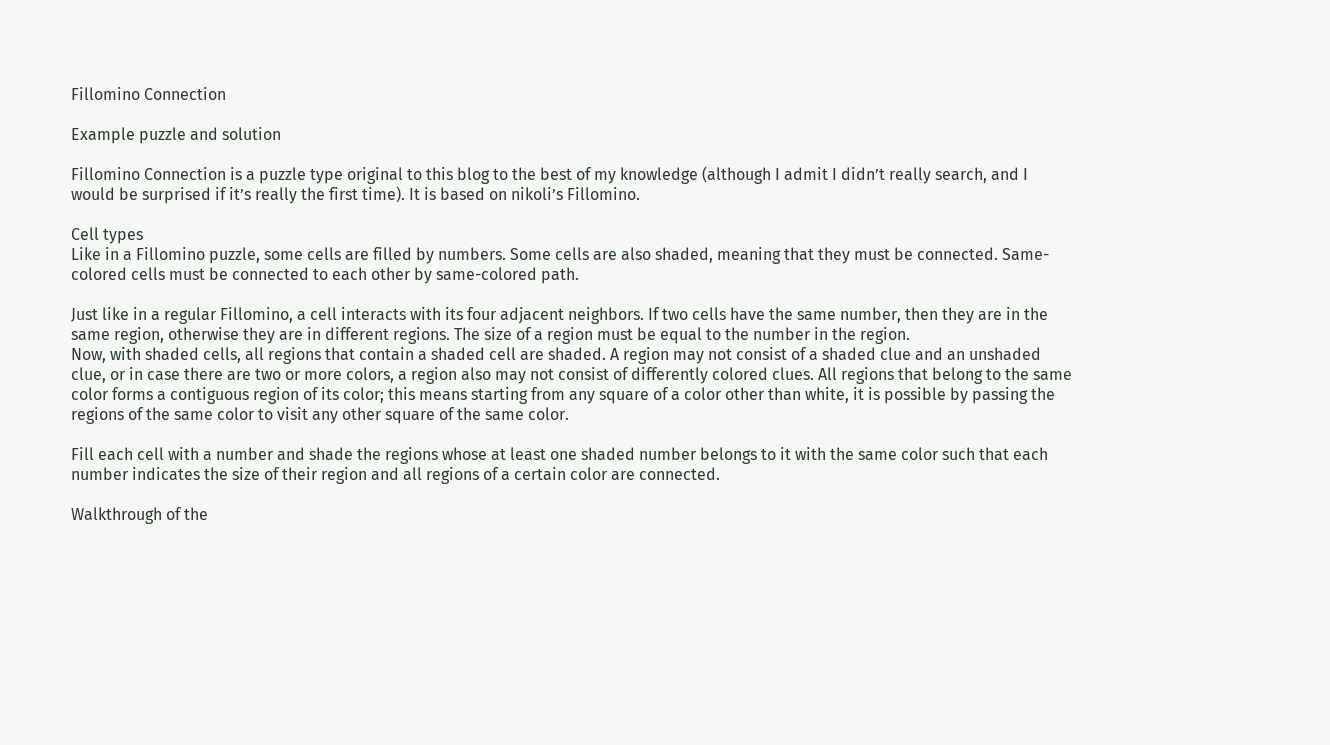Fillomino Connection

Example puzzle and solution

Fillomino Connection is a puzzle type original to this blog to the best of my knowledge (although I admit I didn’t really search, and I would be surprised if it’s really the first time). It is based on nikoli’s Fillomino.

Cell types
Like in a Fillomino puzzle, some cells are filled by numbers. Some cells are also shaded, meaning that they must be connected. Same-colored cells must be connected to each other by same-colored path.

Just like in a regular Fillomino, a cell interacts with its four adjacent neighbors. If two cells have the same number, then they are in the same region, otherwise they are in different regions. The size of a region must be equal to the number in the region.
Now, with shaded cells, all regions that contain a shaded cell are shaded. A region may not consist of a shaded clue and an unshaded clue, or in case there are two or more colors, a region also may not consist of differently colored clues. All regions that belong to the same color forms a contiguous region of its color; this means starting from any square of a color other than white, it is possible by passing the regions of the same color to visit any other square of the same color.

Fill each cell with a number and shade the regions whose at least one shaded number belongs to it with the same color such that each number indicates the size of their region and all regions of a certain color are connected.

Walkthrough of the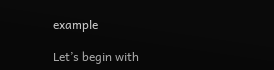example

Let’s begin with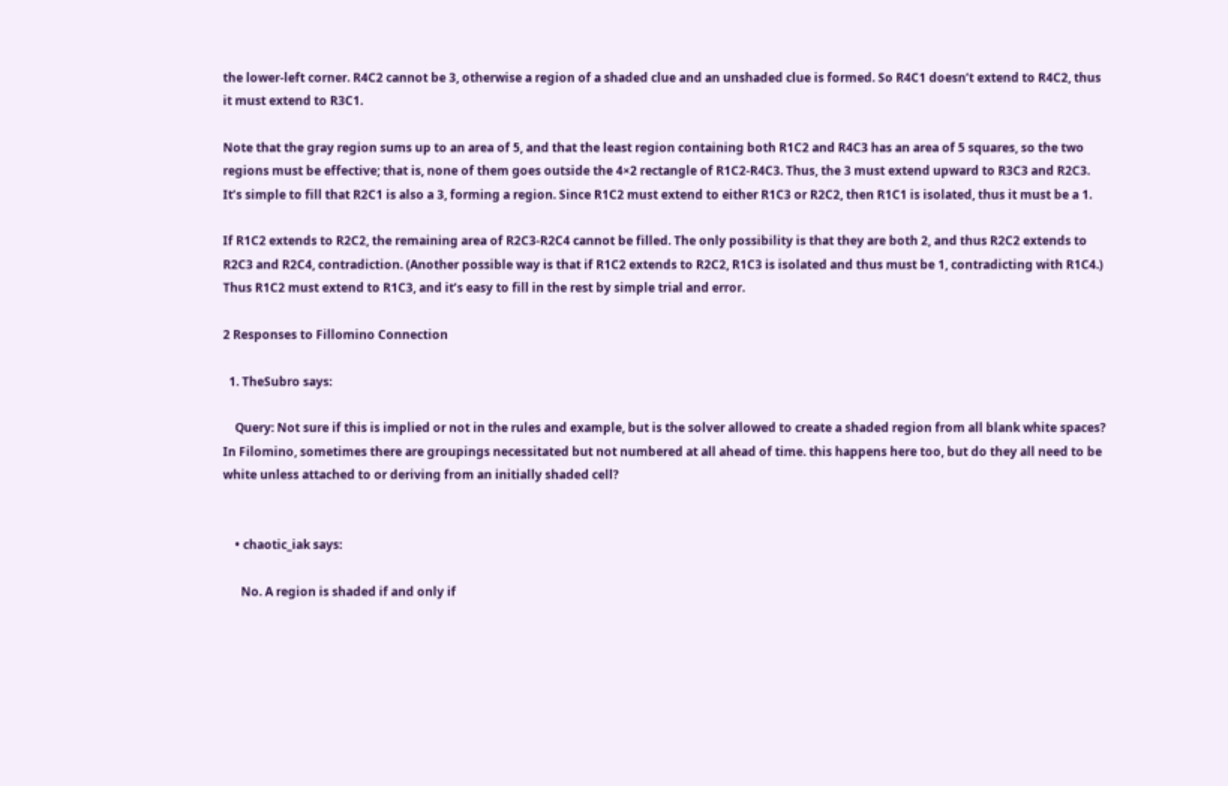the lower-left corner. R4C2 cannot be 3, otherwise a region of a shaded clue and an unshaded clue is formed. So R4C1 doesn’t extend to R4C2, thus it must extend to R3C1.

Note that the gray region sums up to an area of 5, and that the least region containing both R1C2 and R4C3 has an area of 5 squares, so the two regions must be effective; that is, none of them goes outside the 4×2 rectangle of R1C2-R4C3. Thus, the 3 must extend upward to R3C3 and R2C3. It’s simple to fill that R2C1 is also a 3, forming a region. Since R1C2 must extend to either R1C3 or R2C2, then R1C1 is isolated, thus it must be a 1.

If R1C2 extends to R2C2, the remaining area of R2C3-R2C4 cannot be filled. The only possibility is that they are both 2, and thus R2C2 extends to R2C3 and R2C4, contradiction. (Another possible way is that if R1C2 extends to R2C2, R1C3 is isolated and thus must be 1, contradicting with R1C4.) Thus R1C2 must extend to R1C3, and it’s easy to fill in the rest by simple trial and error.

2 Responses to Fillomino Connection

  1. TheSubro says:

    Query: Not sure if this is implied or not in the rules and example, but is the solver allowed to create a shaded region from all blank white spaces? In Filomino, sometimes there are groupings necessitated but not numbered at all ahead of time. this happens here too, but do they all need to be white unless attached to or deriving from an initially shaded cell?


    • chaotic_iak says:

      No. A region is shaded if and only if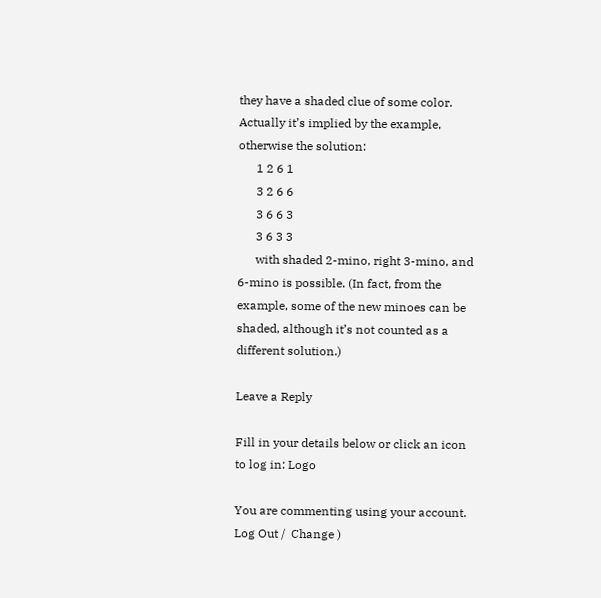they have a shaded clue of some color. Actually it’s implied by the example, otherwise the solution:
      1 2 6 1
      3 2 6 6
      3 6 6 3
      3 6 3 3
      with shaded 2-mino, right 3-mino, and 6-mino is possible. (In fact, from the example, some of the new minoes can be shaded, although it’s not counted as a different solution.)

Leave a Reply

Fill in your details below or click an icon to log in: Logo

You are commenting using your account. Log Out /  Change )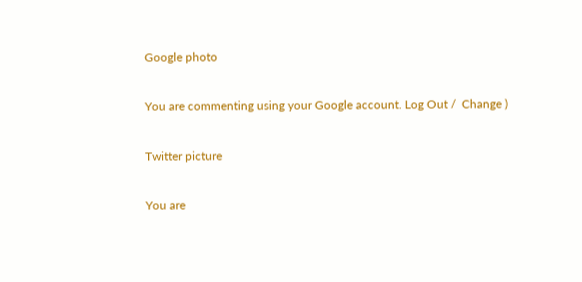Google photo

You are commenting using your Google account. Log Out /  Change )

Twitter picture

You are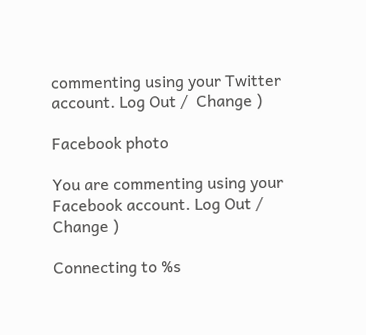commenting using your Twitter account. Log Out /  Change )

Facebook photo

You are commenting using your Facebook account. Log Out /  Change )

Connecting to %s